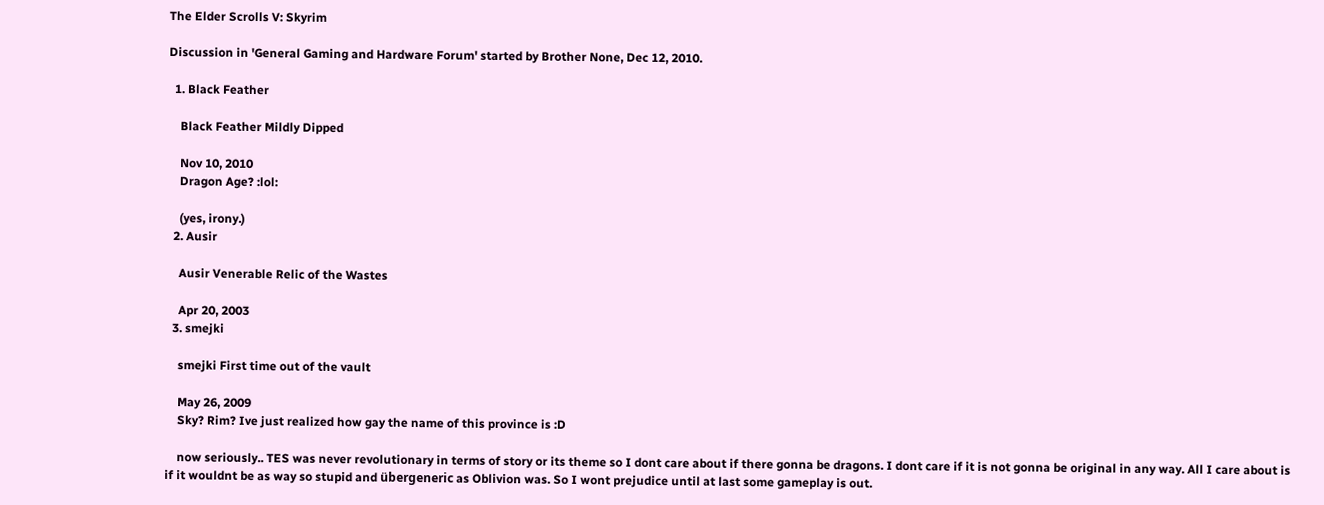The Elder Scrolls V: Skyrim

Discussion in 'General Gaming and Hardware Forum' started by Brother None, Dec 12, 2010.

  1. Black Feather

    Black Feather Mildly Dipped

    Nov 10, 2010
    Dragon Age? :lol:

    (yes, irony.)
  2. Ausir

    Ausir Venerable Relic of the Wastes

    Apr 20, 2003
  3. smejki

    smejki First time out of the vault

    May 26, 2009
    Sky? Rim? Ive just realized how gay the name of this province is :D

    now seriously.. TES was never revolutionary in terms of story or its theme so I dont care about if there gonna be dragons. I dont care if it is not gonna be original in any way. All I care about is if it wouldnt be as way so stupid and übergeneric as Oblivion was. So I wont prejudice until at last some gameplay is out.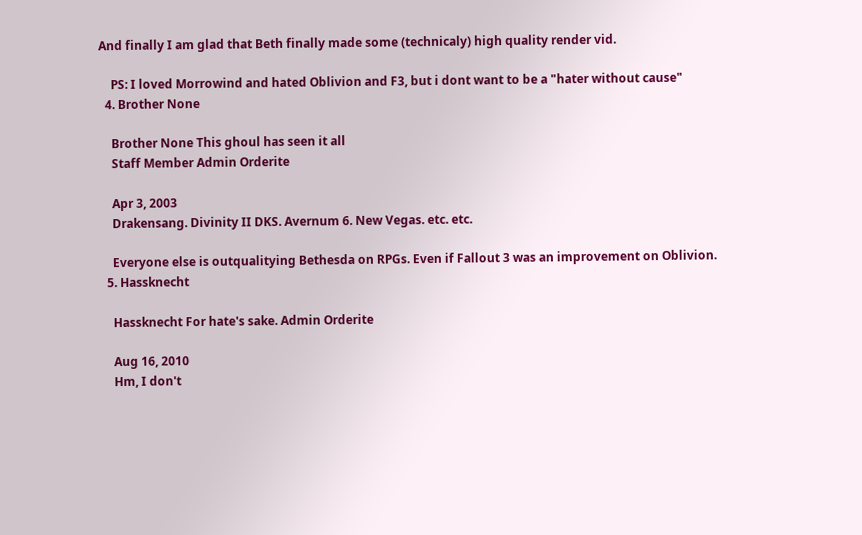And finally I am glad that Beth finally made some (technicaly) high quality render vid.

    PS: I loved Morrowind and hated Oblivion and F3, but i dont want to be a "hater without cause"
  4. Brother None

    Brother None This ghoul has seen it all
    Staff Member Admin Orderite

    Apr 3, 2003
    Drakensang. Divinity II DKS. Avernum 6. New Vegas. etc. etc.

    Everyone else is outqualitying Bethesda on RPGs. Even if Fallout 3 was an improvement on Oblivion.
  5. Hassknecht

    Hassknecht For hate's sake. Admin Orderite

    Aug 16, 2010
    Hm, I don't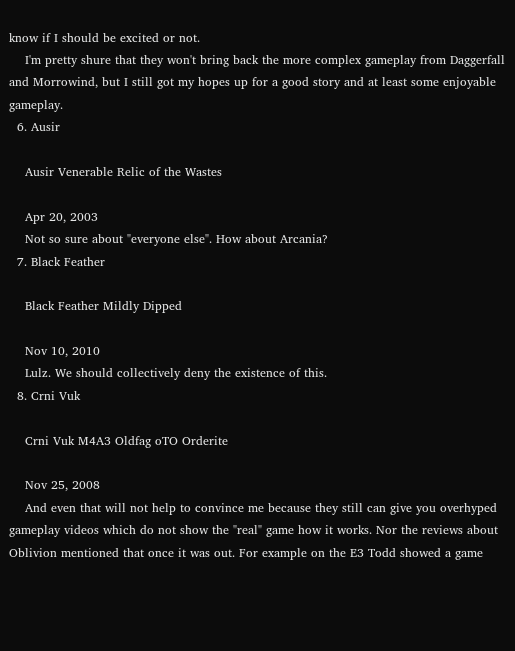know if I should be excited or not.
    I'm pretty shure that they won't bring back the more complex gameplay from Daggerfall and Morrowind, but I still got my hopes up for a good story and at least some enjoyable gameplay.
  6. Ausir

    Ausir Venerable Relic of the Wastes

    Apr 20, 2003
    Not so sure about "everyone else". How about Arcania?
  7. Black Feather

    Black Feather Mildly Dipped

    Nov 10, 2010
    Lulz. We should collectively deny the existence of this.
  8. Crni Vuk

    Crni Vuk M4A3 Oldfag oTO Orderite

    Nov 25, 2008
    And even that will not help to convince me because they still can give you overhyped gameplay videos which do not show the "real" game how it works. Nor the reviews about Oblivion mentioned that once it was out. For example on the E3 Todd showed a game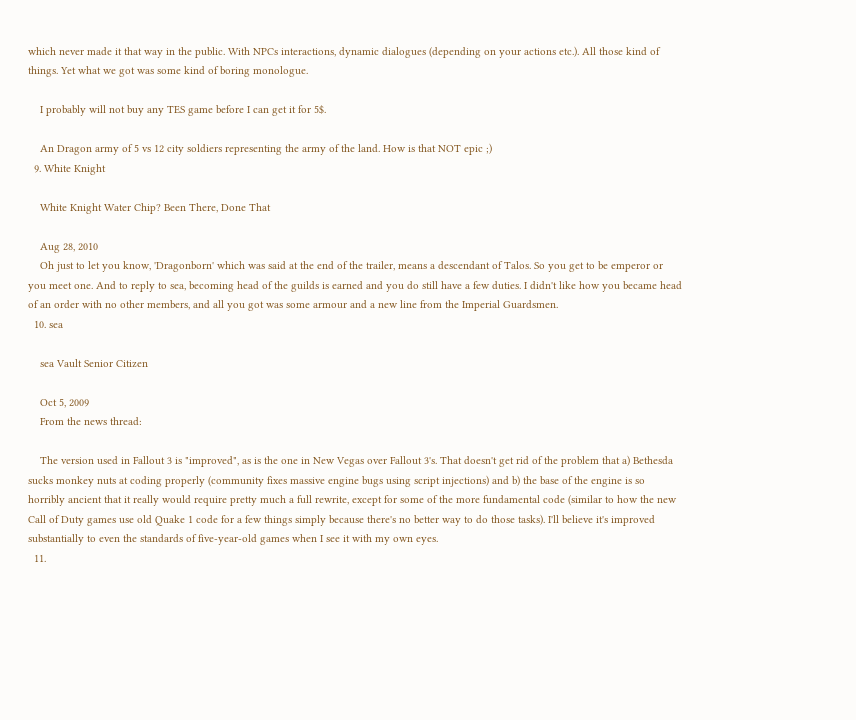which never made it that way in the public. With NPCs interactions, dynamic dialogues (depending on your actions etc.). All those kind of things. Yet what we got was some kind of boring monologue.

    I probably will not buy any TES game before I can get it for 5$.

    An Dragon army of 5 vs 12 city soldiers representing the army of the land. How is that NOT epic ;)
  9. White Knight

    White Knight Water Chip? Been There, Done That

    Aug 28, 2010
    Oh just to let you know, 'Dragonborn' which was said at the end of the trailer, means a descendant of Talos. So you get to be emperor or you meet one. And to reply to sea, becoming head of the guilds is earned and you do still have a few duties. I didn't like how you became head of an order with no other members, and all you got was some armour and a new line from the Imperial Guardsmen.
  10. sea

    sea Vault Senior Citizen

    Oct 5, 2009
    From the news thread:

    The version used in Fallout 3 is "improved", as is the one in New Vegas over Fallout 3's. That doesn't get rid of the problem that a) Bethesda sucks monkey nuts at coding properly (community fixes massive engine bugs using script injections) and b) the base of the engine is so horribly ancient that it really would require pretty much a full rewrite, except for some of the more fundamental code (similar to how the new Call of Duty games use old Quake 1 code for a few things simply because there's no better way to do those tasks). I'll believe it's improved substantially to even the standards of five-year-old games when I see it with my own eyes.
  11.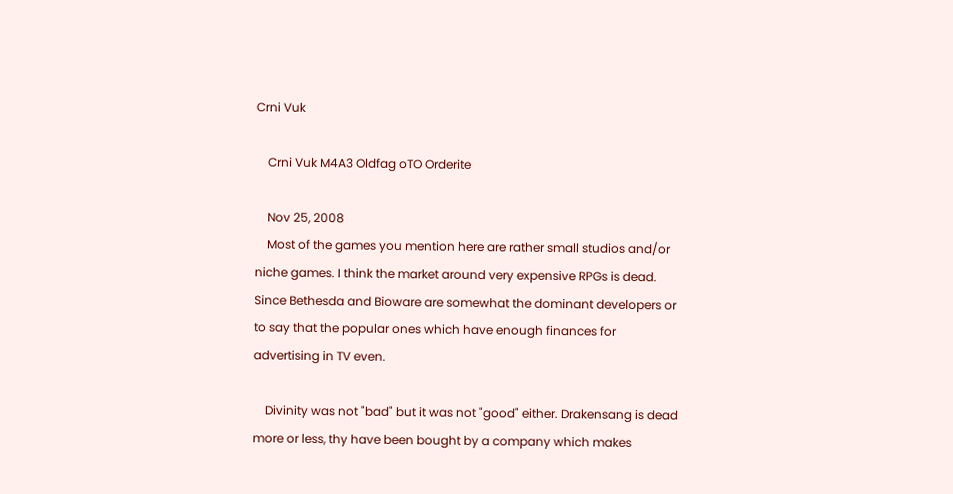Crni Vuk

    Crni Vuk M4A3 Oldfag oTO Orderite

    Nov 25, 2008
    Most of the games you mention here are rather small studios and/or niche games. I think the market around very expensive RPGs is dead. Since Bethesda and Bioware are somewhat the dominant developers or to say that the popular ones which have enough finances for advertising in TV even.

    Divinity was not "bad" but it was not "good" either. Drakensang is dead more or less, thy have been bought by a company which makes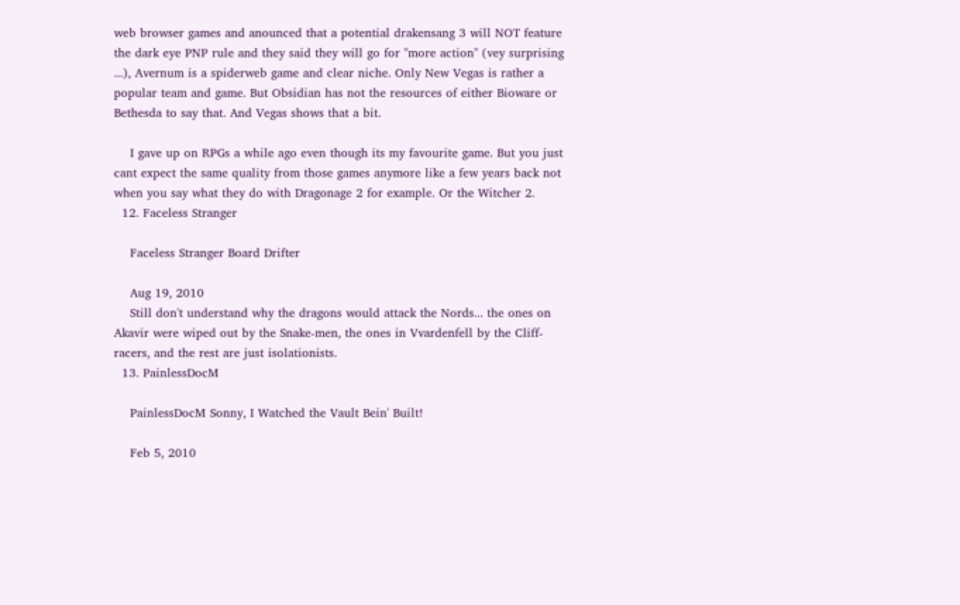web browser games and anounced that a potential drakensang 3 will NOT feature the dark eye PNP rule and they said they will go for "more action" (vey surprising ...), Avernum is a spiderweb game and clear niche. Only New Vegas is rather a popular team and game. But Obsidian has not the resources of either Bioware or Bethesda to say that. And Vegas shows that a bit.

    I gave up on RPGs a while ago even though its my favourite game. But you just cant expect the same quality from those games anymore like a few years back not when you say what they do with Dragonage 2 for example. Or the Witcher 2.
  12. Faceless Stranger

    Faceless Stranger Board Drifter

    Aug 19, 2010
    Still don't understand why the dragons would attack the Nords... the ones on Akavir were wiped out by the Snake-men, the ones in Vvardenfell by the Cliff-racers, and the rest are just isolationists.
  13. PainlessDocM

    PainlessDocM Sonny, I Watched the Vault Bein' Built!

    Feb 5, 2010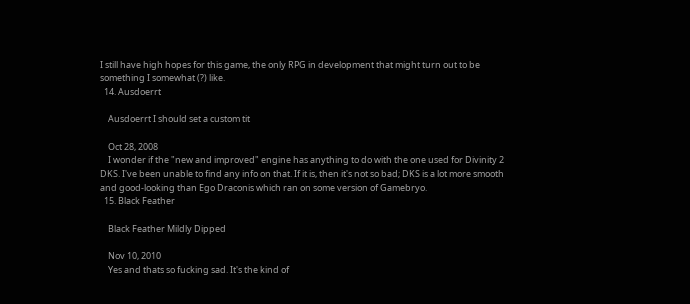I still have high hopes for this game, the only RPG in development that might turn out to be something I somewhat (?) like.
  14. Ausdoerrt

    Ausdoerrt I should set a custom tit

    Oct 28, 2008
    I wonder if the "new and improved" engine has anything to do with the one used for Divinity 2 DKS. I've been unable to find any info on that. If it is, then it's not so bad; DKS is a lot more smooth and good-looking than Ego Draconis which ran on some version of Gamebryo.
  15. Black Feather

    Black Feather Mildly Dipped

    Nov 10, 2010
    Yes and thats so fucking sad. It's the kind of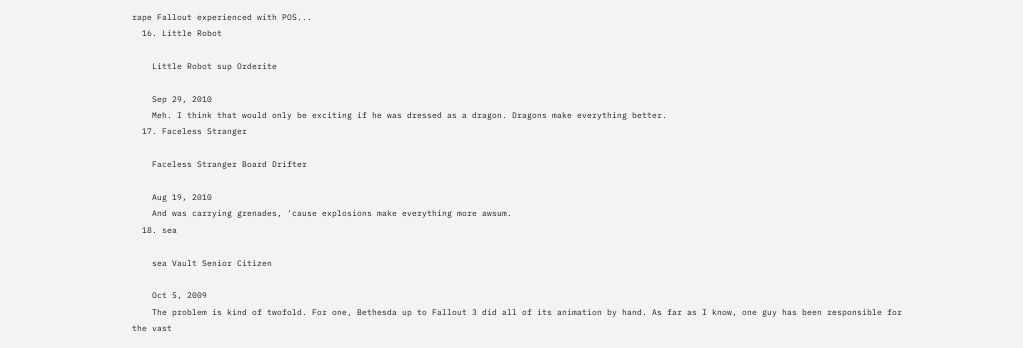rape Fallout experienced with POS...
  16. Little Robot

    Little Robot sup Orderite

    Sep 29, 2010
    Meh. I think that would only be exciting if he was dressed as a dragon. Dragons make everything better.
  17. Faceless Stranger

    Faceless Stranger Board Drifter

    Aug 19, 2010
    And was carrying grenades, 'cause explosions make everything more awsum.
  18. sea

    sea Vault Senior Citizen

    Oct 5, 2009
    The problem is kind of twofold. For one, Bethesda up to Fallout 3 did all of its animation by hand. As far as I know, one guy has been responsible for the vast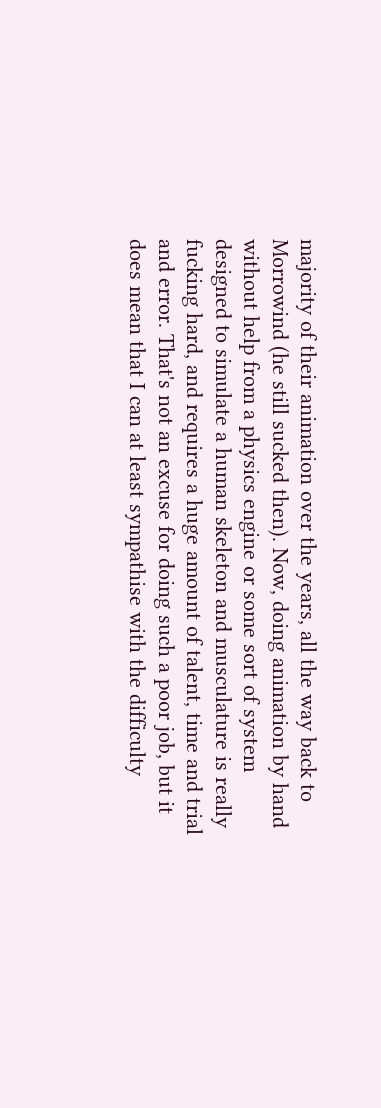majority of their animation over the years, all the way back to Morrowind (he still sucked then). Now, doing animation by hand without help from a physics engine or some sort of system designed to simulate a human skeleton and musculature is really fucking hard, and requires a huge amount of talent, time and trial and error. That's not an excuse for doing such a poor job, but it does mean that I can at least sympathise with the difficulty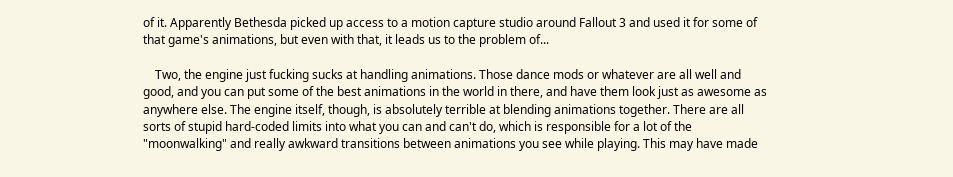of it. Apparently Bethesda picked up access to a motion capture studio around Fallout 3 and used it for some of that game's animations, but even with that, it leads us to the problem of...

    Two, the engine just fucking sucks at handling animations. Those dance mods or whatever are all well and good, and you can put some of the best animations in the world in there, and have them look just as awesome as anywhere else. The engine itself, though, is absolutely terrible at blending animations together. There are all sorts of stupid hard-coded limits into what you can and can't do, which is responsible for a lot of the "moonwalking" and really awkward transitions between animations you see while playing. This may have made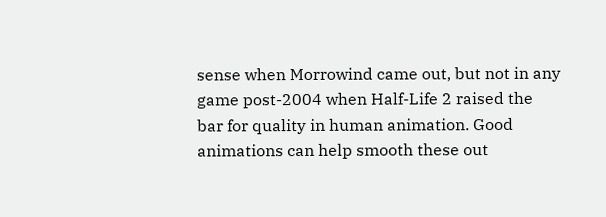sense when Morrowind came out, but not in any game post-2004 when Half-Life 2 raised the bar for quality in human animation. Good animations can help smooth these out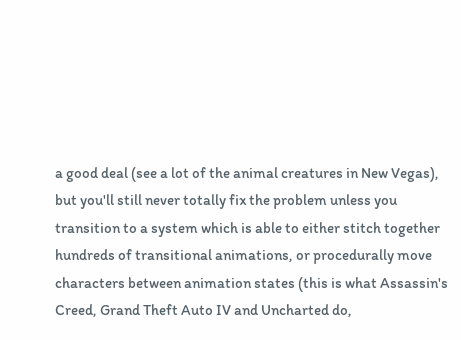a good deal (see a lot of the animal creatures in New Vegas), but you'll still never totally fix the problem unless you transition to a system which is able to either stitch together hundreds of transitional animations, or procedurally move characters between animation states (this is what Assassin's Creed, Grand Theft Auto IV and Uncharted do,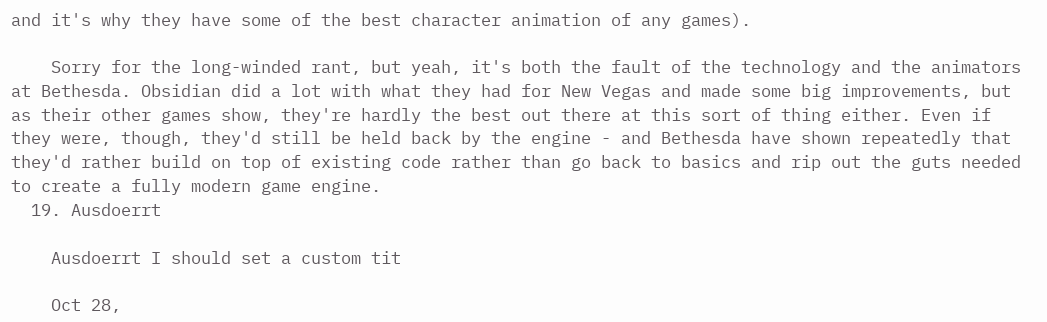and it's why they have some of the best character animation of any games).

    Sorry for the long-winded rant, but yeah, it's both the fault of the technology and the animators at Bethesda. Obsidian did a lot with what they had for New Vegas and made some big improvements, but as their other games show, they're hardly the best out there at this sort of thing either. Even if they were, though, they'd still be held back by the engine - and Bethesda have shown repeatedly that they'd rather build on top of existing code rather than go back to basics and rip out the guts needed to create a fully modern game engine.
  19. Ausdoerrt

    Ausdoerrt I should set a custom tit

    Oct 28,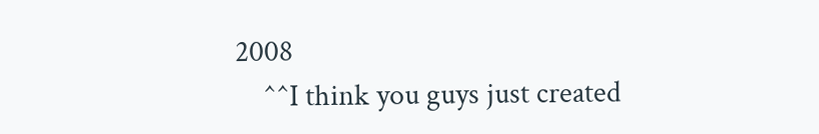2008
    ^^I think you guys just created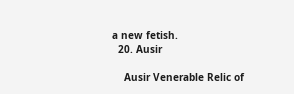a new fetish.
  20. Ausir

    Ausir Venerable Relic of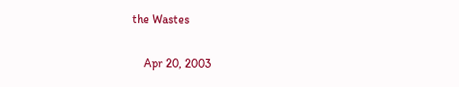the Wastes

    Apr 20, 2003